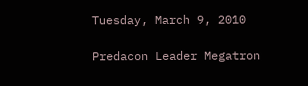Tuesday, March 9, 2010

Predacon Leader Megatron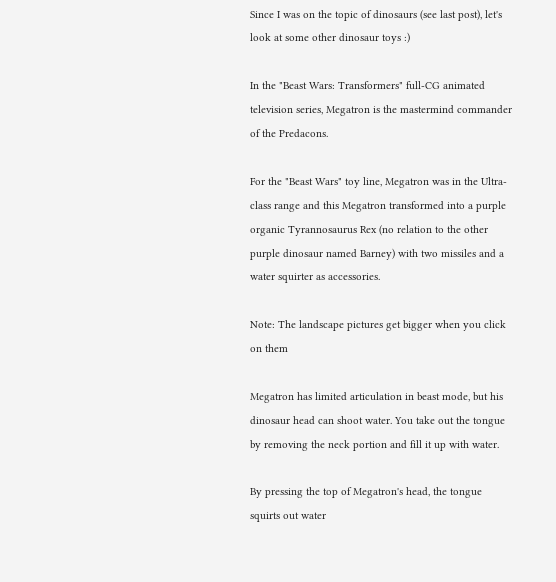Since I was on the topic of dinosaurs (see last post), let's look at some other dinosaur toys :)

In the "Beast Wars: Transformers" full-CG animated television series, Megatron is the mastermind commander of the Predacons.

For the "Beast Wars" toy line, Megatron was in the Ultra-class range and this Megatron transformed into a purple organic Tyrannosaurus Rex (no relation to the other purple dinosaur named Barney) with two missiles and a water squirter as accessories.

Note: The landscape pictures get bigger when you click on them

Megatron has limited articulation in beast mode, but his dinosaur head can shoot water. You take out the tongue by removing the neck portion and fill it up with water.

By pressing the top of Megatron's head, the tongue squirts out water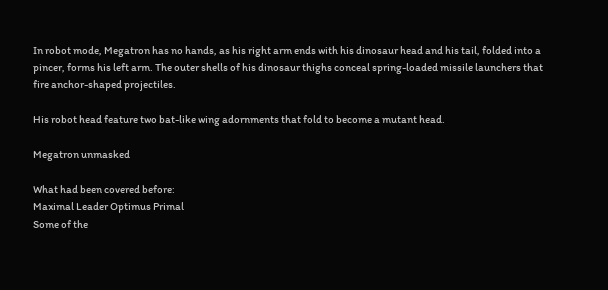In robot mode, Megatron has no hands, as his right arm ends with his dinosaur head and his tail, folded into a pincer, forms his left arm. The outer shells of his dinosaur thighs conceal spring-loaded missile launchers that fire anchor-shaped projectiles.

His robot head feature two bat-like wing adornments that fold to become a mutant head.

Megatron unmasked

What had been covered before:
Maximal Leader Optimus Primal
Some of the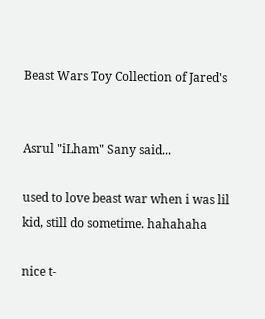Beast Wars Toy Collection of Jared's


Asrul "iLham" Sany said...

used to love beast war when i was lil kid, still do sometime. hahahaha

nice t-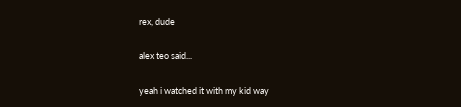rex, dude

alex teo said...

yeah i watched it with my kid way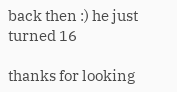back then :) he just turned 16

thanks for looking